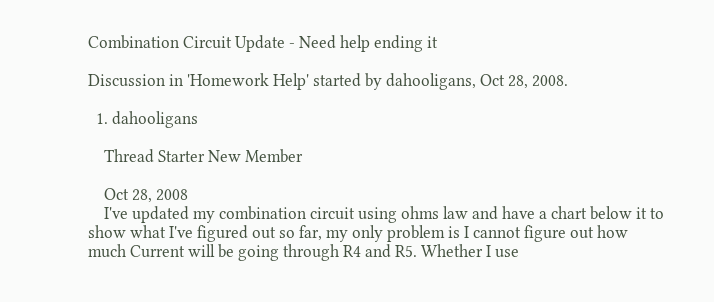Combination Circuit Update - Need help ending it

Discussion in 'Homework Help' started by dahooligans, Oct 28, 2008.

  1. dahooligans

    Thread Starter New Member

    Oct 28, 2008
    I've updated my combination circuit using ohms law and have a chart below it to show what I've figured out so far, my only problem is I cannot figure out how much Current will be going through R4 and R5. Whether I use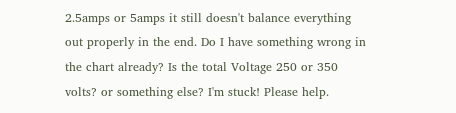2.5amps or 5amps it still doesn't balance everything out properly in the end. Do I have something wrong in the chart already? Is the total Voltage 250 or 350 volts? or something else? I'm stuck! Please help.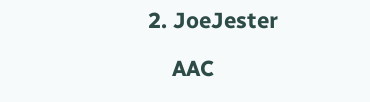2. JoeJester

    AAC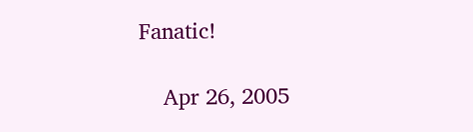Fanatic!

    Apr 26, 2005